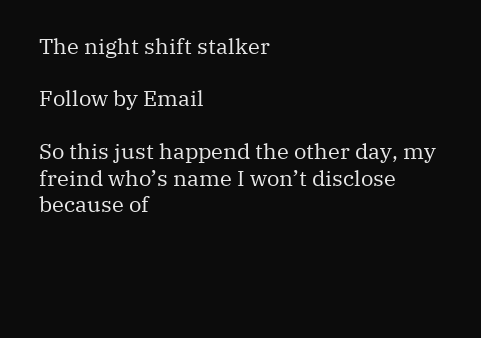The night shift stalker

Follow by Email

So this just happend the other day, my freind who’s name I won’t disclose because of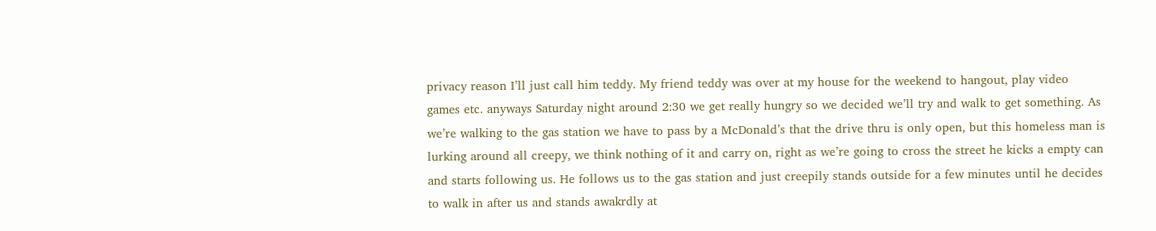privacy reason I’ll just call him teddy. My friend teddy was over at my house for the weekend to hangout, play video games etc. anyways Saturday night around 2:30 we get really hungry so we decided we’ll try and walk to get something. As we’re walking to the gas station we have to pass by a McDonald’s that the drive thru is only open, but this homeless man is lurking around all creepy, we think nothing of it and carry on, right as we’re going to cross the street he kicks a empty can and starts following us. He follows us to the gas station and just creepily stands outside for a few minutes until he decides to walk in after us and stands awakrdly at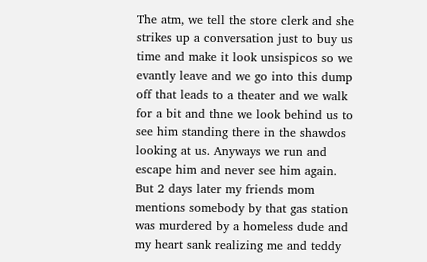The atm, we tell the store clerk and she strikes up a conversation just to buy us time and make it look unsispicos so we evantly leave and we go into this dump off that leads to a theater and we walk for a bit and thne we look behind us to see him standing there in the shawdos looking at us. Anyways we run and escape him and never see him again. But 2 days later my friends mom mentions somebody by that gas station was murdered by a homeless dude and my heart sank realizing me and teddy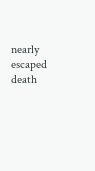nearly escaped death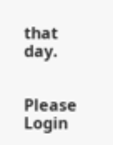that day.


Please Login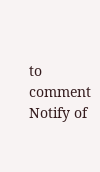to comment
Notify of